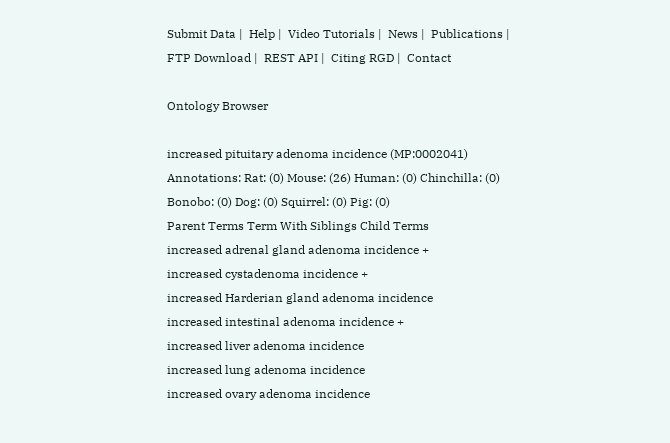Submit Data |  Help |  Video Tutorials |  News |  Publications |  FTP Download |  REST API |  Citing RGD |  Contact

Ontology Browser

increased pituitary adenoma incidence (MP:0002041)
Annotations: Rat: (0) Mouse: (26) Human: (0) Chinchilla: (0) Bonobo: (0) Dog: (0) Squirrel: (0) Pig: (0)
Parent Terms Term With Siblings Child Terms
increased adrenal gland adenoma incidence +
increased cystadenoma incidence +
increased Harderian gland adenoma incidence
increased intestinal adenoma incidence +
increased liver adenoma incidence
increased lung adenoma incidence
increased ovary adenoma incidence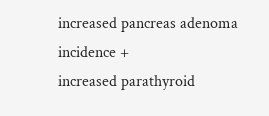increased pancreas adenoma incidence +
increased parathyroid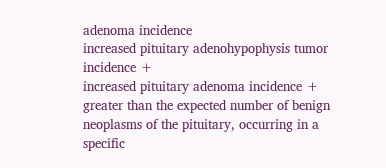adenoma incidence
increased pituitary adenohypophysis tumor incidence +
increased pituitary adenoma incidence +
greater than the expected number of benign neoplasms of the pituitary, occurring in a specific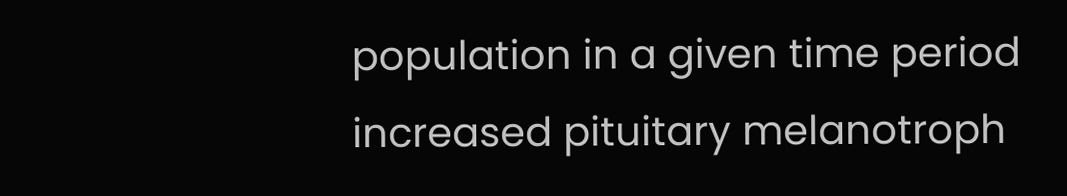population in a given time period
increased pituitary melanotroph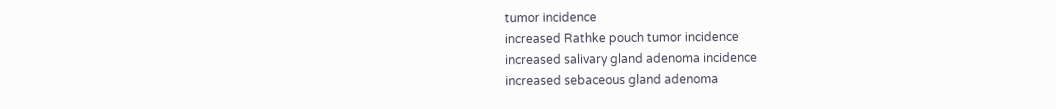tumor incidence
increased Rathke pouch tumor incidence
increased salivary gland adenoma incidence
increased sebaceous gland adenoma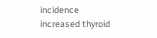incidence
increased thyroid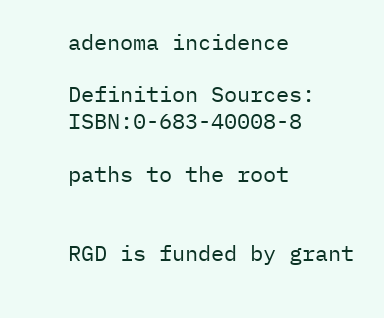adenoma incidence

Definition Sources: ISBN:0-683-40008-8

paths to the root


RGD is funded by grant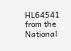HL64541 from the National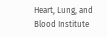Heart, Lung, and Blood Institute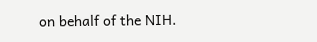on behalf of the NIH.